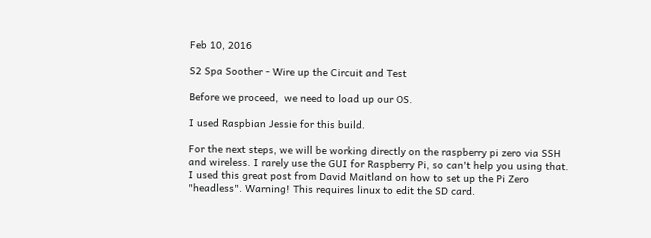Feb 10, 2016

S2 Spa Soother - Wire up the Circuit and Test

Before we proceed,  we need to load up our OS.

I used Raspbian Jessie for this build.

For the next steps, we will be working directly on the raspberry pi zero via SSH and wireless. I rarely use the GUI for Raspberry Pi, so can't help you using that. I used this great post from David Maitland on how to set up the Pi Zero "headless". Warning! This requires linux to edit the SD card.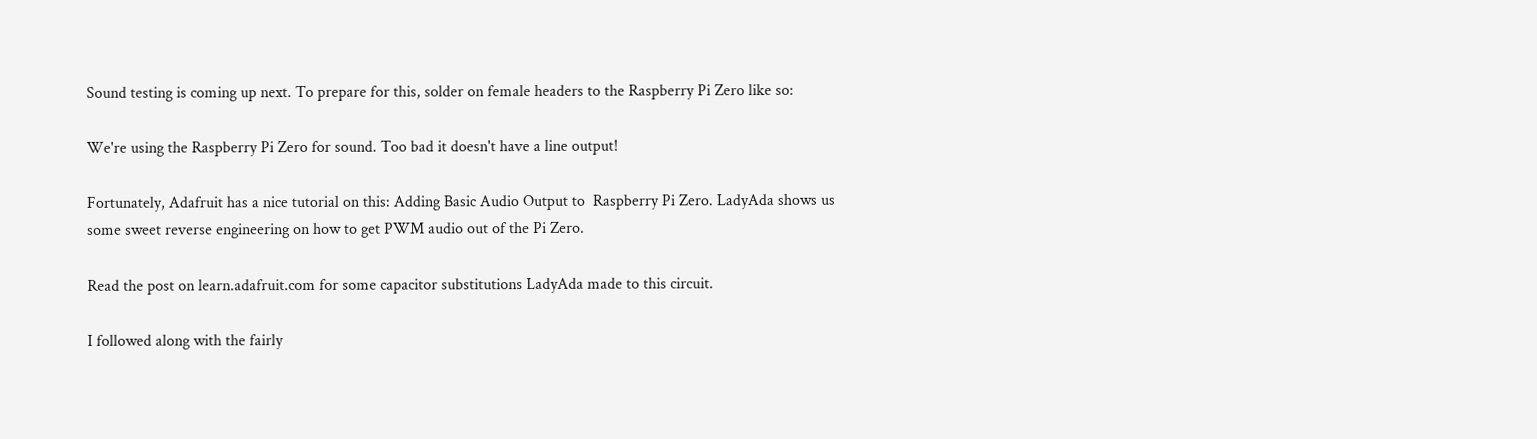Sound testing is coming up next. To prepare for this, solder on female headers to the Raspberry Pi Zero like so:

We're using the Raspberry Pi Zero for sound. Too bad it doesn't have a line output!

Fortunately, Adafruit has a nice tutorial on this: Adding Basic Audio Output to  Raspberry Pi Zero. LadyAda shows us some sweet reverse engineering on how to get PWM audio out of the Pi Zero.

Read the post on learn.adafruit.com for some capacitor substitutions LadyAda made to this circuit.

I followed along with the fairly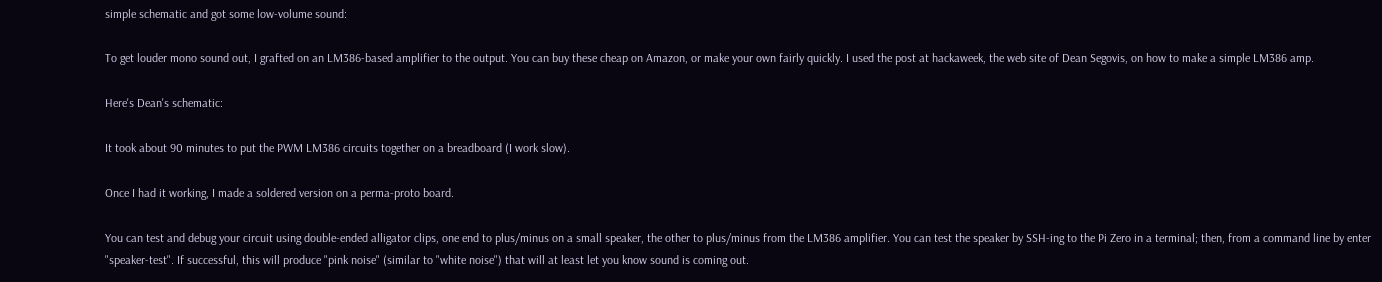simple schematic and got some low-volume sound:

To get louder mono sound out, I grafted on an LM386-based amplifier to the output. You can buy these cheap on Amazon, or make your own fairly quickly. I used the post at hackaweek, the web site of Dean Segovis, on how to make a simple LM386 amp.

Here's Dean's schematic:

It took about 90 minutes to put the PWM LM386 circuits together on a breadboard (I work slow).

Once I had it working, I made a soldered version on a perma-proto board.

You can test and debug your circuit using double-ended alligator clips, one end to plus/minus on a small speaker, the other to plus/minus from the LM386 amplifier. You can test the speaker by SSH-ing to the Pi Zero in a terminal; then, from a command line by enter "speaker-test". If successful, this will produce "pink noise" (similar to "white noise") that will at least let you know sound is coming out.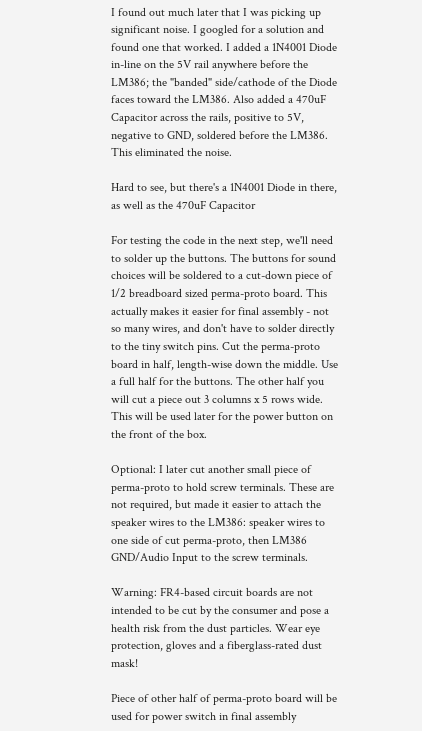I found out much later that I was picking up significant noise. I googled for a solution and found one that worked. I added a 1N4001 Diode in-line on the 5V rail anywhere before the LM386; the "banded" side/cathode of the Diode faces toward the LM386. Also added a 470uF Capacitor across the rails, positive to 5V, negative to GND, soldered before the LM386. This eliminated the noise.

Hard to see, but there's a 1N4001 Diode in there, as well as the 470uF Capacitor

For testing the code in the next step, we'll need to solder up the buttons. The buttons for sound choices will be soldered to a cut-down piece of 1/2 breadboard sized perma-proto board. This actually makes it easier for final assembly - not so many wires, and don't have to solder directly to the tiny switch pins. Cut the perma-proto board in half, length-wise down the middle. Use a full half for the buttons. The other half you will cut a piece out 3 columns x 5 rows wide. This will be used later for the power button on the front of the box.

Optional: I later cut another small piece of perma-proto to hold screw terminals. These are not required, but made it easier to attach the speaker wires to the LM386: speaker wires to one side of cut perma-proto, then LM386 GND/Audio Input to the screw terminals.

Warning: FR4-based circuit boards are not intended to be cut by the consumer and pose a health risk from the dust particles. Wear eye protection, gloves and a fiberglass-rated dust mask!

Piece of other half of perma-proto board will be used for power switch in final assembly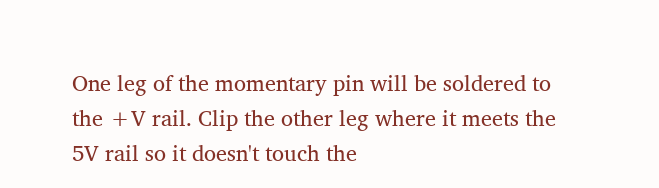One leg of the momentary pin will be soldered to the +V rail. Clip the other leg where it meets the 5V rail so it doesn't touch the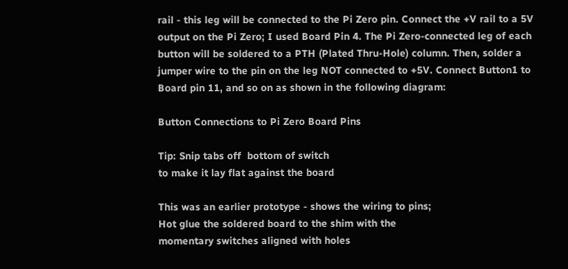rail - this leg will be connected to the Pi Zero pin. Connect the +V rail to a 5V output on the Pi Zero; I used Board Pin 4. The Pi Zero-connected leg of each button will be soldered to a PTH (Plated Thru-Hole) column. Then, solder a jumper wire to the pin on the leg NOT connected to +5V. Connect Button1 to Board pin 11, and so on as shown in the following diagram:

Button Connections to Pi Zero Board Pins

Tip: Snip tabs off  bottom of switch
to make it lay flat against the board

This was an earlier prototype - shows the wiring to pins;
Hot glue the soldered board to the shim with the
momentary switches aligned with holes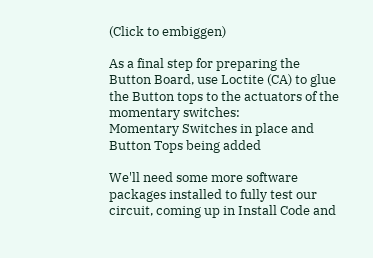(Click to embiggen)

As a final step for preparing the Button Board, use Loctite (CA) to glue the Button tops to the actuators of the momentary switches:
Momentary Switches in place and Button Tops being added

We'll need some more software packages installed to fully test our circuit, coming up in Install Code and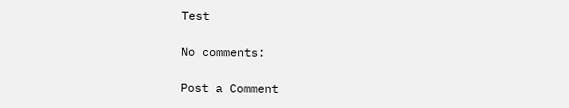Test

No comments:

Post a Comment